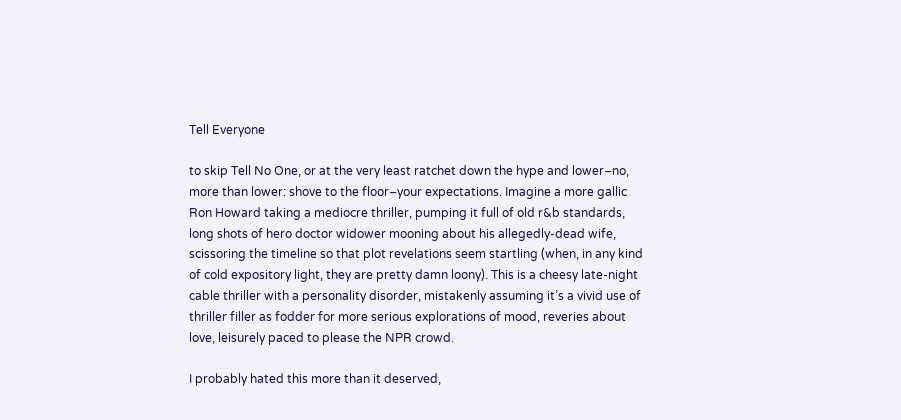Tell Everyone

to skip Tell No One, or at the very least ratchet down the hype and lower–no, more than lower: shove to the floor–your expectations. Imagine a more gallic Ron Howard taking a mediocre thriller, pumping it full of old r&b standards, long shots of hero doctor widower mooning about his allegedly-dead wife, scissoring the timeline so that plot revelations seem startling (when, in any kind of cold expository light, they are pretty damn loony). This is a cheesy late-night cable thriller with a personality disorder, mistakenly assuming it’s a vivid use of thriller filler as fodder for more serious explorations of mood, reveries about love, leisurely paced to please the NPR crowd.

I probably hated this more than it deserved,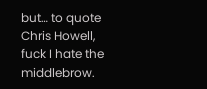but… to quote Chris Howell, fuck I hate the middlebrow.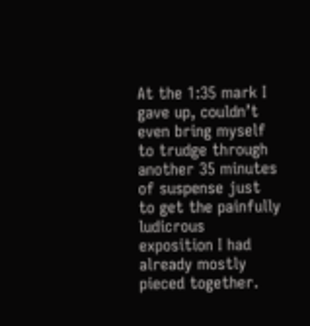At the 1:35 mark I gave up, couldn’t even bring myself to trudge through another 35 minutes of suspense just to get the painfully ludicrous exposition I had already mostly pieced together.